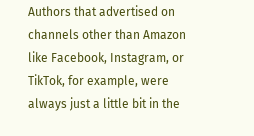Authors that advertised on channels other than Amazon like Facebook, Instagram, or TikTok, for example, were always just a little bit in the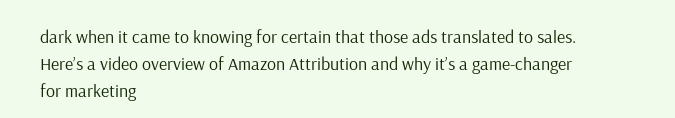dark when it came to knowing for certain that those ads translated to sales. Here’s a video overview of Amazon Attribution and why it’s a game-changer for marketing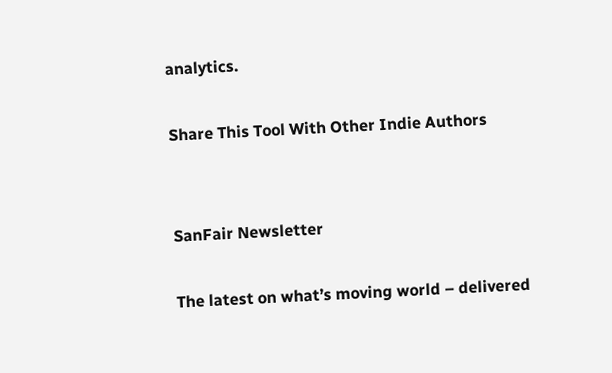analytics.

Share This Tool With Other Indie Authors


SanFair Newsletter

The latest on what’s moving world – delivered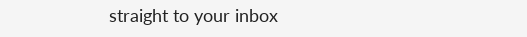straight to your inbox